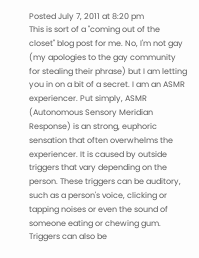Posted July 7, 2011 at 8:20 pm
This is sort of a "coming out of the closet" blog post for me. No, I'm not gay (my apologies to the gay community for stealing their phrase) but I am letting you in on a bit of a secret. I am an ASMR experiencer. Put simply, ASMR (Autonomous Sensory Meridian Response) is an strong, euphoric sensation that often overwhelms the experiencer. It is caused by outside triggers that vary depending on the person. These triggers can be auditory, such as a person's voice, clicking or tapping noises or even the sound of someone eating or chewing gum. Triggers can also be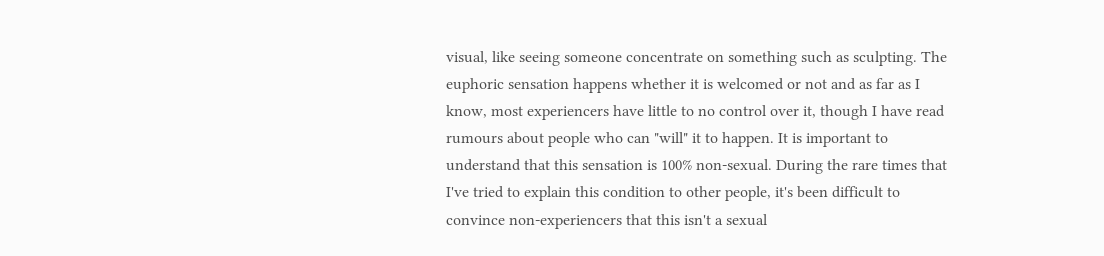visual, like seeing someone concentrate on something such as sculpting. The euphoric sensation happens whether it is welcomed or not and as far as I know, most experiencers have little to no control over it, though I have read rumours about people who can "will" it to happen. It is important to understand that this sensation is 100% non-sexual. During the rare times that I've tried to explain this condition to other people, it's been difficult to convince non-experiencers that this isn't a sexual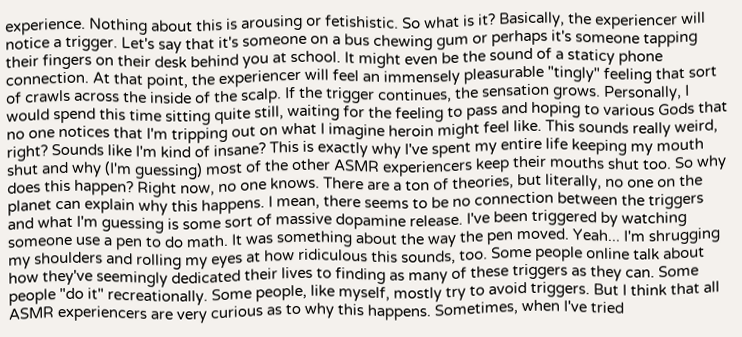experience. Nothing about this is arousing or fetishistic. So what is it? Basically, the experiencer will notice a trigger. Let's say that it's someone on a bus chewing gum or perhaps it's someone tapping their fingers on their desk behind you at school. It might even be the sound of a staticy phone connection. At that point, the experiencer will feel an immensely pleasurable "tingly" feeling that sort of crawls across the inside of the scalp. If the trigger continues, the sensation grows. Personally, I would spend this time sitting quite still, waiting for the feeling to pass and hoping to various Gods that no one notices that I'm tripping out on what I imagine heroin might feel like. This sounds really weird, right? Sounds like I'm kind of insane? This is exactly why I've spent my entire life keeping my mouth shut and why (I'm guessing) most of the other ASMR experiencers keep their mouths shut too. So why does this happen? Right now, no one knows. There are a ton of theories, but literally, no one on the planet can explain why this happens. I mean, there seems to be no connection between the triggers and what I'm guessing is some sort of massive dopamine release. I've been triggered by watching someone use a pen to do math. It was something about the way the pen moved. Yeah... I'm shrugging my shoulders and rolling my eyes at how ridiculous this sounds, too. Some people online talk about how they've seemingly dedicated their lives to finding as many of these triggers as they can. Some people "do it" recreationally. Some people, like myself, mostly try to avoid triggers. But I think that all ASMR experiencers are very curious as to why this happens. Sometimes, when I've tried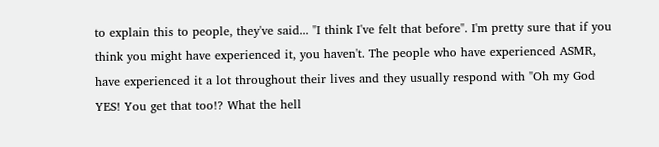to explain this to people, they've said... "I think I've felt that before". I'm pretty sure that if you think you might have experienced it, you haven't. The people who have experienced ASMR, have experienced it a lot throughout their lives and they usually respond with "Oh my God YES! You get that too!? What the hell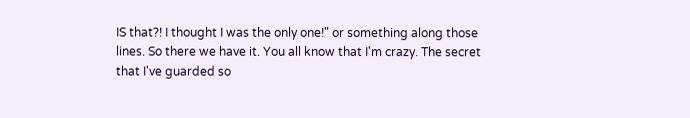IS that?! I thought I was the only one!" or something along those lines. So there we have it. You all know that I'm crazy. The secret that I've guarded so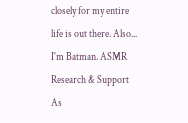closely for my entire life is out there. Also... I'm Batman. ASMR Research & Support As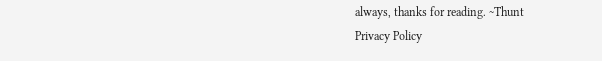always, thanks for reading. ~Thunt
Privacy Policy